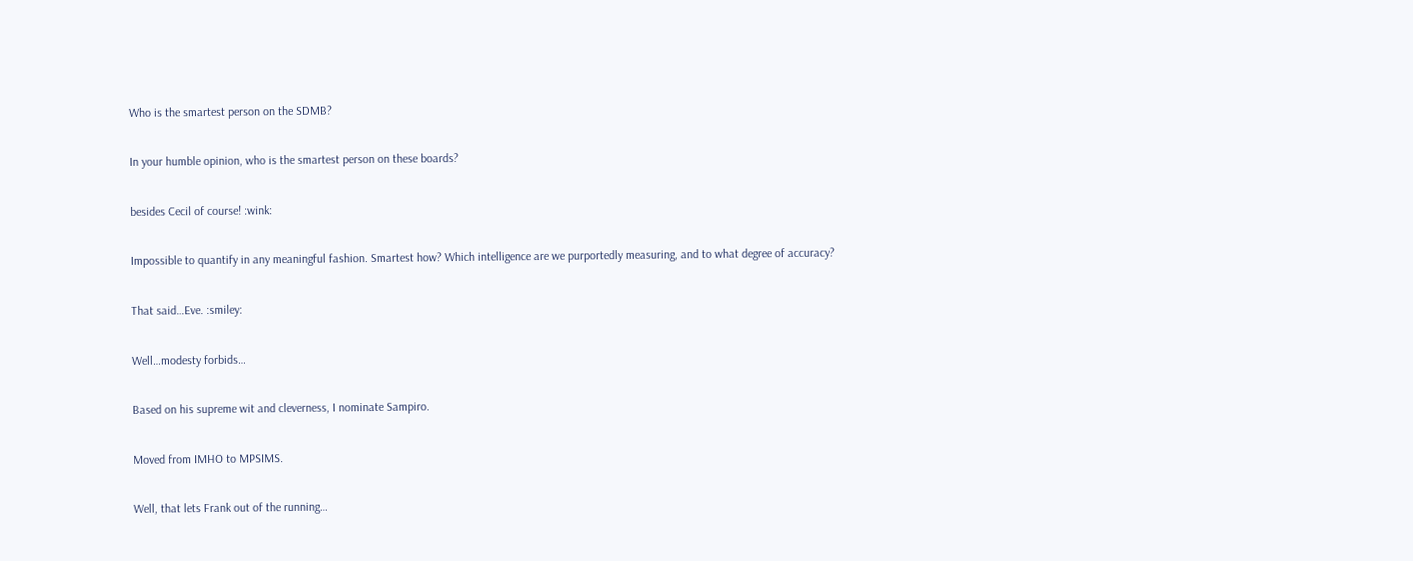Who is the smartest person on the SDMB?

In your humble opinion, who is the smartest person on these boards?

besides Cecil of course! :wink:

Impossible to quantify in any meaningful fashion. Smartest how? Which intelligence are we purportedly measuring, and to what degree of accuracy?

That said…Eve. :smiley:

Well…modesty forbids…

Based on his supreme wit and cleverness, I nominate Sampiro.

Moved from IMHO to MPSIMS.

Well, that lets Frank out of the running…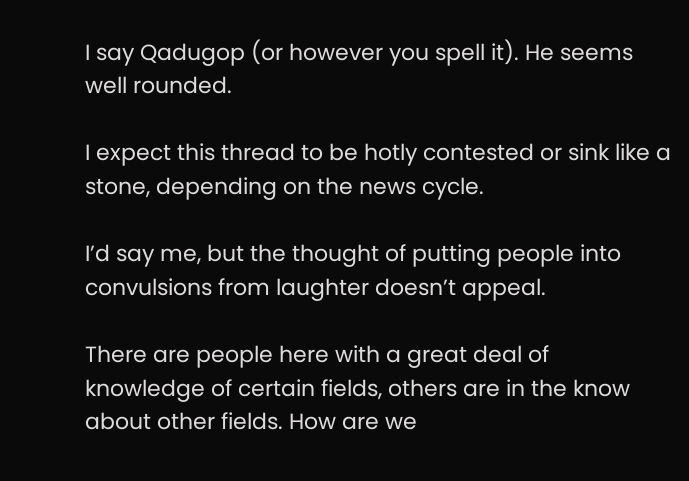I say Qadugop (or however you spell it). He seems well rounded.

I expect this thread to be hotly contested or sink like a stone, depending on the news cycle.

I’d say me, but the thought of putting people into convulsions from laughter doesn’t appeal.

There are people here with a great deal of knowledge of certain fields, others are in the know about other fields. How are we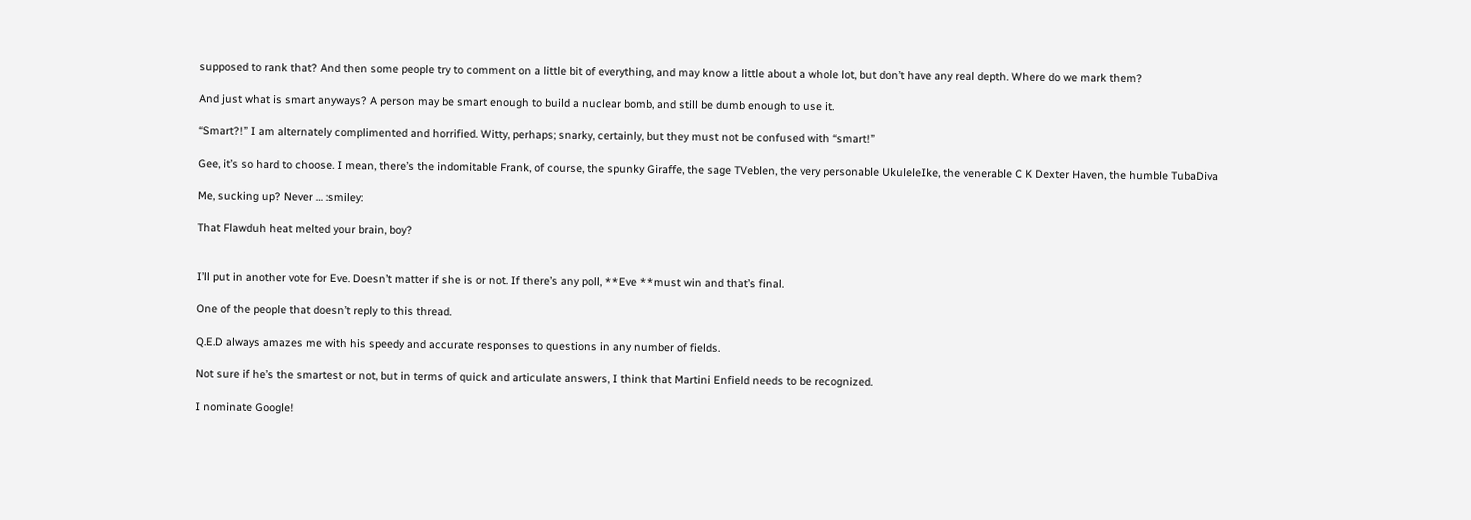supposed to rank that? And then some people try to comment on a little bit of everything, and may know a little about a whole lot, but don’t have any real depth. Where do we mark them?

And just what is smart anyways? A person may be smart enough to build a nuclear bomb, and still be dumb enough to use it.

“Smart?!” I am alternately complimented and horrified. Witty, perhaps; snarky, certainly, but they must not be confused with “smart!”

Gee, it’s so hard to choose. I mean, there’s the indomitable Frank, of course, the spunky Giraffe, the sage TVeblen, the very personable UkuleleIke, the venerable C K Dexter Haven, the humble TubaDiva

Me, sucking up? Never … :smiley:

That Flawduh heat melted your brain, boy?


I’ll put in another vote for Eve. Doesn’t matter if she is or not. If there’s any poll, **Eve **must win and that’s final.

One of the people that doesn’t reply to this thread.

Q.E.D always amazes me with his speedy and accurate responses to questions in any number of fields.

Not sure if he’s the smartest or not, but in terms of quick and articulate answers, I think that Martini Enfield needs to be recognized.

I nominate Google!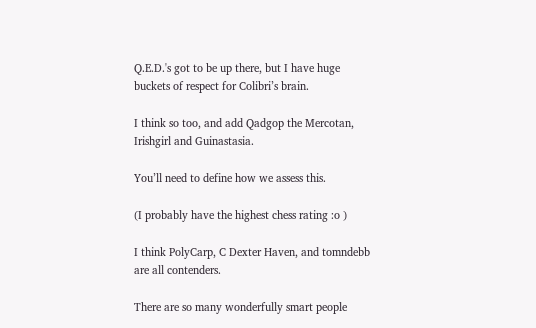Q.E.D.'s got to be up there, but I have huge buckets of respect for Colibri’s brain.

I think so too, and add Qadgop the Mercotan, Irishgirl and Guinastasia.

You’ll need to define how we assess this.

(I probably have the highest chess rating :o )

I think PolyCarp, C Dexter Haven, and tomndebb are all contenders.

There are so many wonderfully smart people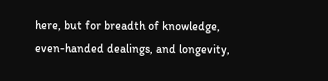here, but for breadth of knowledge, even-handed dealings, and longevity,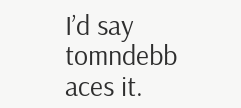I’d say tomndebb aces it.